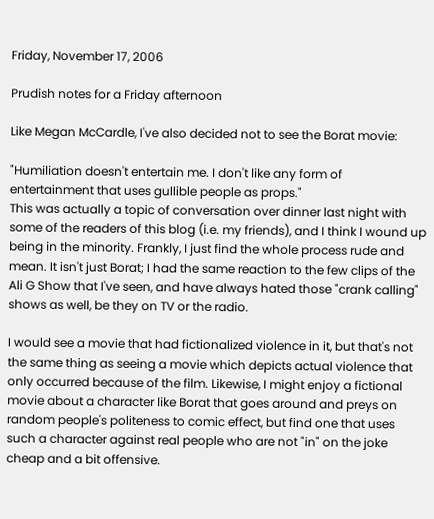Friday, November 17, 2006

Prudish notes for a Friday afternoon

Like Megan McCardle, I've also decided not to see the Borat movie:

"Humiliation doesn't entertain me. I don't like any form of entertainment that uses gullible people as props."
This was actually a topic of conversation over dinner last night with some of the readers of this blog (i.e. my friends), and I think I wound up being in the minority. Frankly, I just find the whole process rude and mean. It isn't just Borat; I had the same reaction to the few clips of the Ali G Show that I've seen, and have always hated those "crank calling" shows as well, be they on TV or the radio.

I would see a movie that had fictionalized violence in it, but that's not the same thing as seeing a movie which depicts actual violence that only occurred because of the film. Likewise, I might enjoy a fictional movie about a character like Borat that goes around and preys on random people's politeness to comic effect, but find one that uses such a character against real people who are not "in" on the joke cheap and a bit offensive.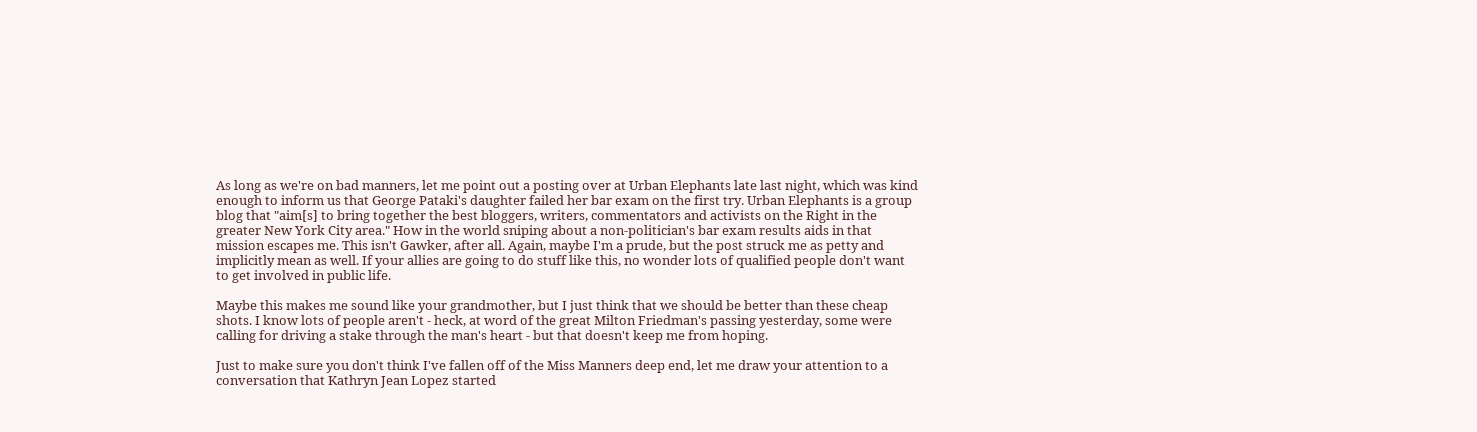As long as we're on bad manners, let me point out a posting over at Urban Elephants late last night, which was kind enough to inform us that George Pataki's daughter failed her bar exam on the first try. Urban Elephants is a group blog that "aim[s] to bring together the best bloggers, writers, commentators and activists on the Right in the greater New York City area." How in the world sniping about a non-politician's bar exam results aids in that mission escapes me. This isn't Gawker, after all. Again, maybe I'm a prude, but the post struck me as petty and implicitly mean as well. If your allies are going to do stuff like this, no wonder lots of qualified people don't want to get involved in public life.

Maybe this makes me sound like your grandmother, but I just think that we should be better than these cheap shots. I know lots of people aren't - heck, at word of the great Milton Friedman's passing yesterday, some were calling for driving a stake through the man's heart - but that doesn't keep me from hoping.

Just to make sure you don't think I've fallen off of the Miss Manners deep end, let me draw your attention to a conversation that Kathryn Jean Lopez started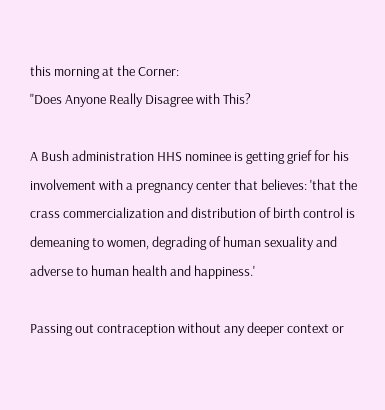this morning at the Corner:
"Does Anyone Really Disagree with This?

A Bush administration HHS nominee is getting grief for his involvement with a pregnancy center that believes: 'that the crass commercialization and distribution of birth control is demeaning to women, degrading of human sexuality and adverse to human health and happiness.'

Passing out contraception without any deeper context or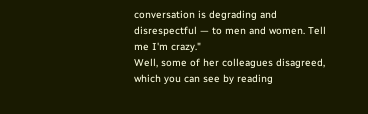conversation is degrading and disrespectful — to men and women. Tell me I'm crazy."
Well, some of her colleagues disagreed, which you can see by reading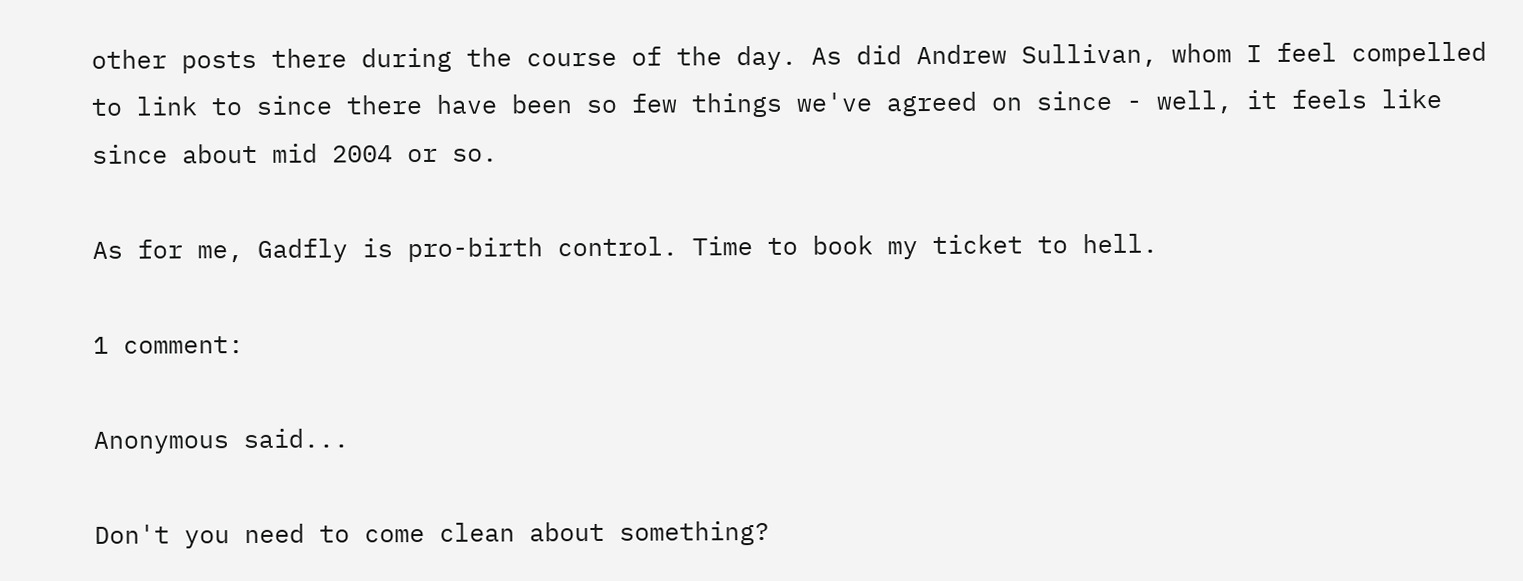other posts there during the course of the day. As did Andrew Sullivan, whom I feel compelled to link to since there have been so few things we've agreed on since - well, it feels like since about mid 2004 or so.

As for me, Gadfly is pro-birth control. Time to book my ticket to hell.

1 comment:

Anonymous said...

Don't you need to come clean about something?